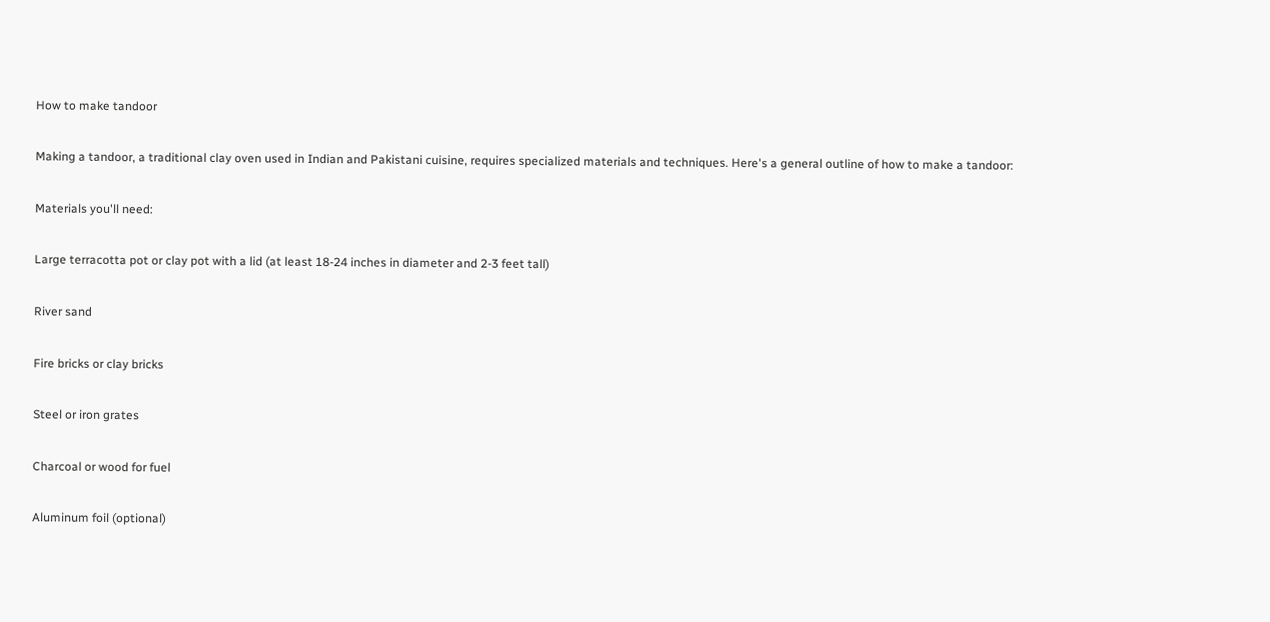How to make tandoor

Making a tandoor, a traditional clay oven used in Indian and Pakistani cuisine, requires specialized materials and techniques. Here's a general outline of how to make a tandoor:

Materials you'll need:

Large terracotta pot or clay pot with a lid (at least 18-24 inches in diameter and 2-3 feet tall)

River sand

Fire bricks or clay bricks

Steel or iron grates

Charcoal or wood for fuel

Aluminum foil (optional)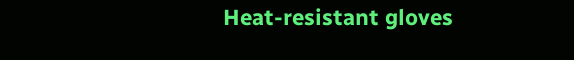Heat-resistant gloves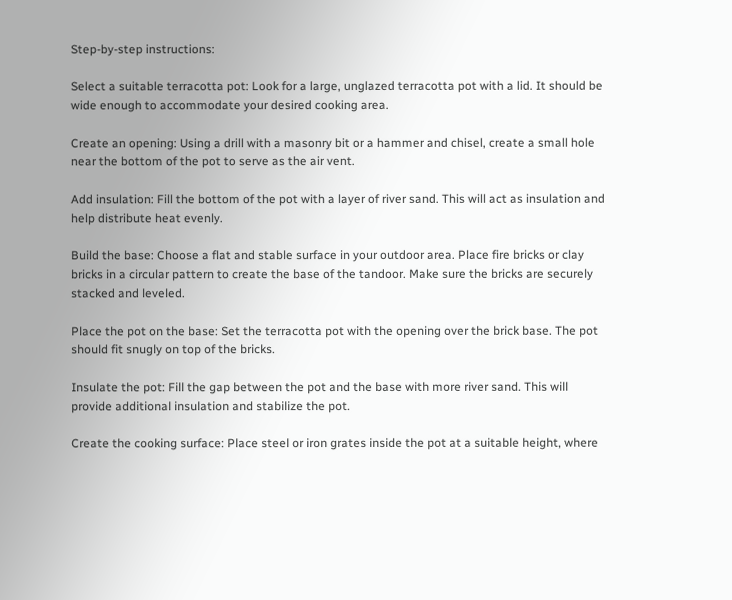Step-by-step instructions:

Select a suitable terracotta pot: Look for a large, unglazed terracotta pot with a lid. It should be wide enough to accommodate your desired cooking area.

Create an opening: Using a drill with a masonry bit or a hammer and chisel, create a small hole near the bottom of the pot to serve as the air vent.

Add insulation: Fill the bottom of the pot with a layer of river sand. This will act as insulation and help distribute heat evenly.

Build the base: Choose a flat and stable surface in your outdoor area. Place fire bricks or clay bricks in a circular pattern to create the base of the tandoor. Make sure the bricks are securely stacked and leveled.

Place the pot on the base: Set the terracotta pot with the opening over the brick base. The pot should fit snugly on top of the bricks.

Insulate the pot: Fill the gap between the pot and the base with more river sand. This will provide additional insulation and stabilize the pot.

Create the cooking surface: Place steel or iron grates inside the pot at a suitable height, where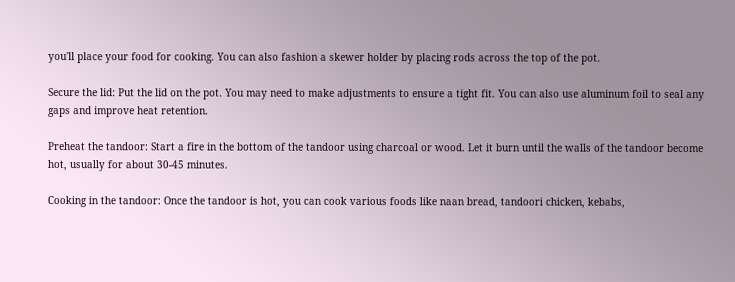you'll place your food for cooking. You can also fashion a skewer holder by placing rods across the top of the pot.

Secure the lid: Put the lid on the pot. You may need to make adjustments to ensure a tight fit. You can also use aluminum foil to seal any gaps and improve heat retention.

Preheat the tandoor: Start a fire in the bottom of the tandoor using charcoal or wood. Let it burn until the walls of the tandoor become hot, usually for about 30-45 minutes.

Cooking in the tandoor: Once the tandoor is hot, you can cook various foods like naan bread, tandoori chicken, kebabs,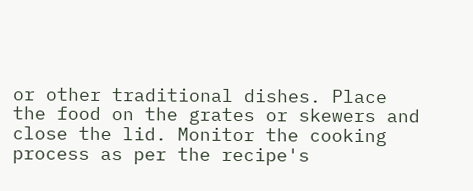or other traditional dishes. Place the food on the grates or skewers and close the lid. Monitor the cooking process as per the recipe's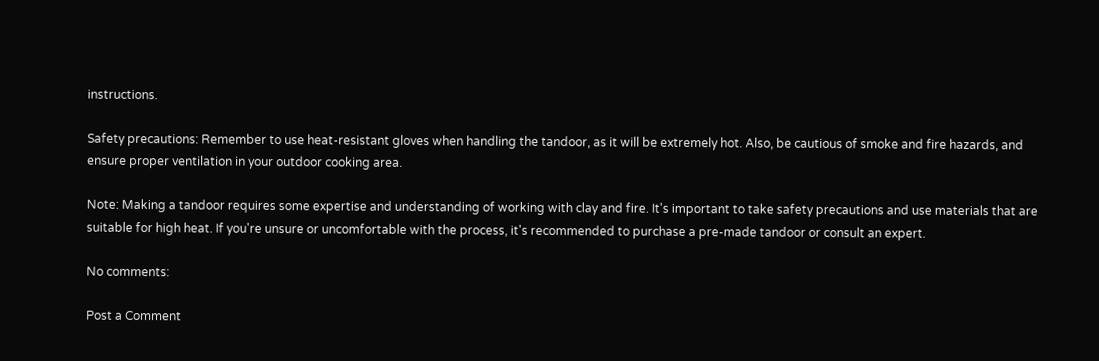instructions.

Safety precautions: Remember to use heat-resistant gloves when handling the tandoor, as it will be extremely hot. Also, be cautious of smoke and fire hazards, and ensure proper ventilation in your outdoor cooking area.

Note: Making a tandoor requires some expertise and understanding of working with clay and fire. It's important to take safety precautions and use materials that are suitable for high heat. If you're unsure or uncomfortable with the process, it's recommended to purchase a pre-made tandoor or consult an expert.

No comments:

Post a Comment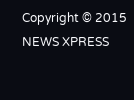Copyright © 2015 NEWS XPRESS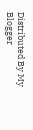Distributed By My Blogger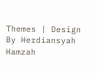Themes | Design By Herdiansyah Hamzah